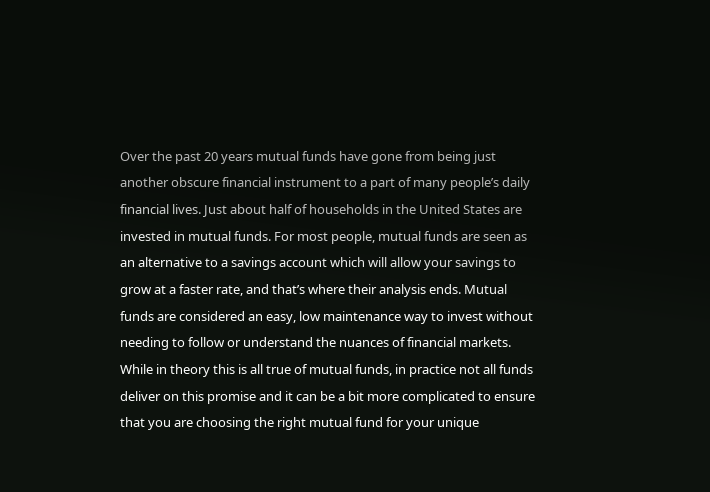Over the past 20 years mutual funds have gone from being just another obscure financial instrument to a part of many people’s daily financial lives. Just about half of households in the United States are invested in mutual funds. For most people, mutual funds are seen as an alternative to a savings account which will allow your savings to grow at a faster rate, and that’s where their analysis ends. Mutual funds are considered an easy, low maintenance way to invest without needing to follow or understand the nuances of financial markets. While in theory this is all true of mutual funds, in practice not all funds deliver on this promise and it can be a bit more complicated to ensure that you are choosing the right mutual fund for your unique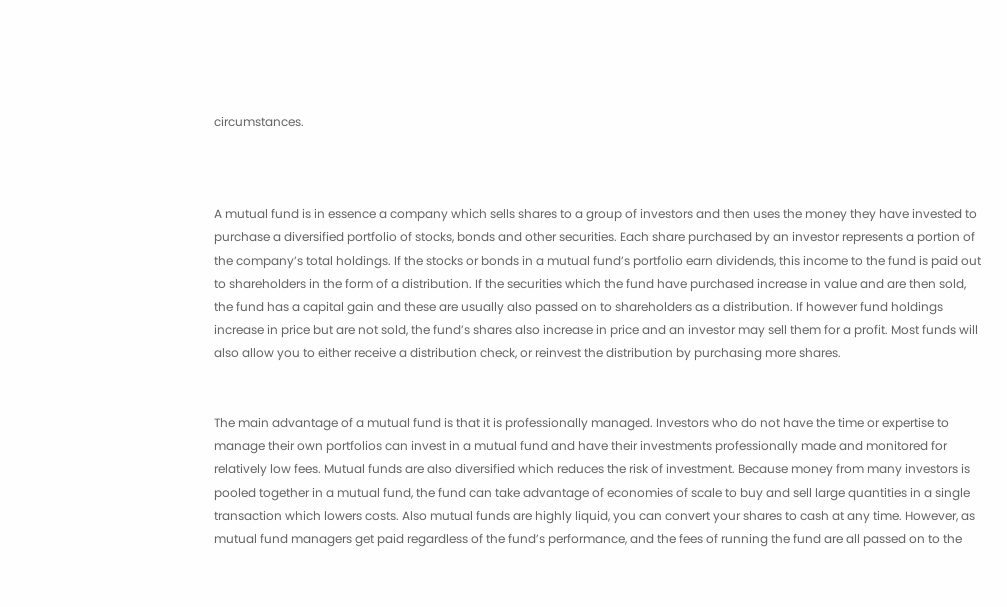circumstances.



A mutual fund is in essence a company which sells shares to a group of investors and then uses the money they have invested to purchase a diversified portfolio of stocks, bonds and other securities. Each share purchased by an investor represents a portion of the company’s total holdings. If the stocks or bonds in a mutual fund’s portfolio earn dividends, this income to the fund is paid out to shareholders in the form of a distribution. If the securities which the fund have purchased increase in value and are then sold, the fund has a capital gain and these are usually also passed on to shareholders as a distribution. If however fund holdings increase in price but are not sold, the fund’s shares also increase in price and an investor may sell them for a profit. Most funds will also allow you to either receive a distribution check, or reinvest the distribution by purchasing more shares.


The main advantage of a mutual fund is that it is professionally managed. Investors who do not have the time or expertise to manage their own portfolios can invest in a mutual fund and have their investments professionally made and monitored for relatively low fees. Mutual funds are also diversified which reduces the risk of investment. Because money from many investors is pooled together in a mutual fund, the fund can take advantage of economies of scale to buy and sell large quantities in a single transaction which lowers costs. Also mutual funds are highly liquid, you can convert your shares to cash at any time. However, as mutual fund managers get paid regardless of the fund’s performance, and the fees of running the fund are all passed on to the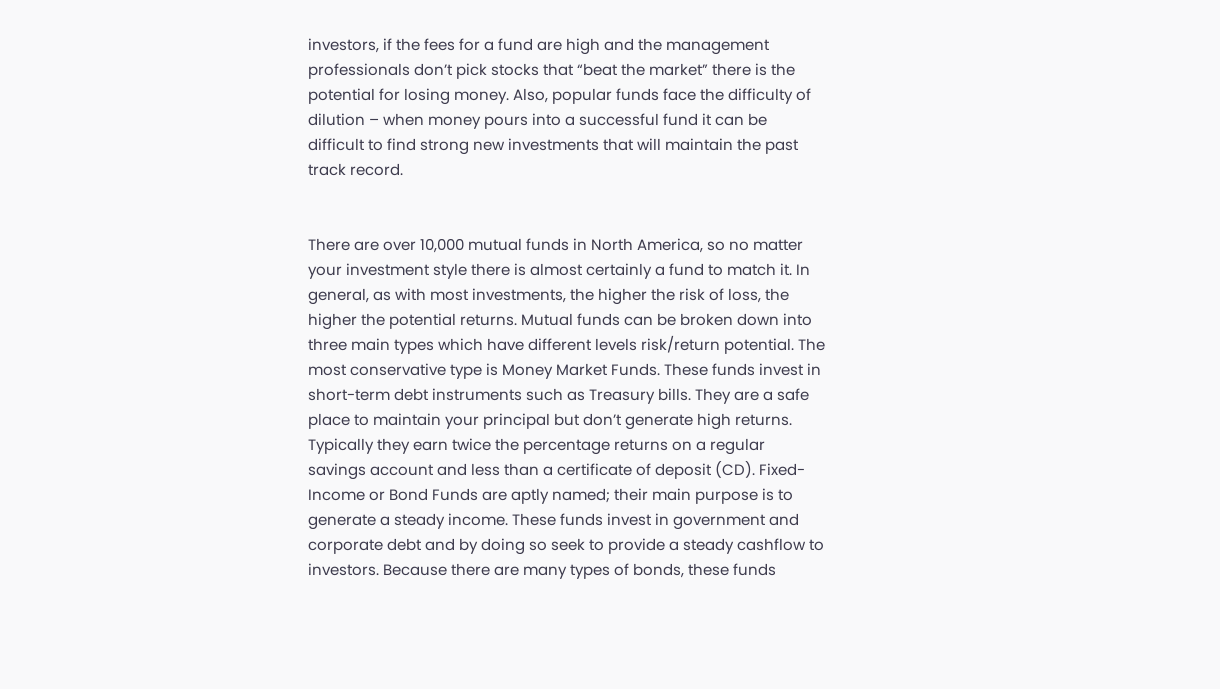investors, if the fees for a fund are high and the management professionals don’t pick stocks that “beat the market” there is the potential for losing money. Also, popular funds face the difficulty of dilution – when money pours into a successful fund it can be difficult to find strong new investments that will maintain the past track record.


There are over 10,000 mutual funds in North America, so no matter your investment style there is almost certainly a fund to match it. In general, as with most investments, the higher the risk of loss, the higher the potential returns. Mutual funds can be broken down into three main types which have different levels risk/return potential. The most conservative type is Money Market Funds. These funds invest in short-term debt instruments such as Treasury bills. They are a safe place to maintain your principal but don’t generate high returns. Typically they earn twice the percentage returns on a regular savings account and less than a certificate of deposit (CD). Fixed-Income or Bond Funds are aptly named; their main purpose is to generate a steady income. These funds invest in government and corporate debt and by doing so seek to provide a steady cashflow to investors. Because there are many types of bonds, these funds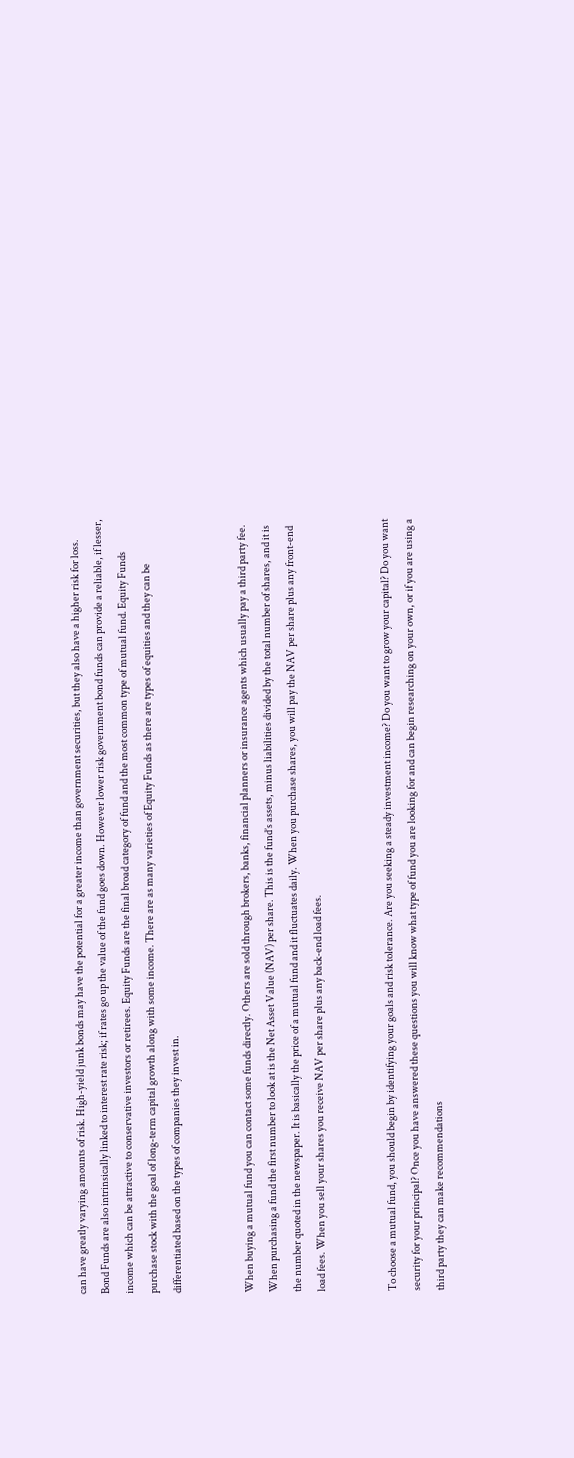can have greatly varying amounts of risk. High-yield junk bonds may have the potential for a greater income than government securities, but they also have a higher risk for loss. Bond Funds are also intrinsically linked to interest rate risk; if rates go up the value of the fund goes down. However lower risk government bond funds can provide a reliable, if lesser, income which can be attractive to conservative investors or retirees. Equity Funds are the final broad category of fund and the most common type of mutual fund. Equity Funds purchase stock with the goal of long-term capital growth along with some income. There are as many varieties of Equity Funds as there are types of equities and they can be differentiated based on the types of companies they invest in.


When buying a mutual fund you can contact some funds directly. Others are sold through brokers, banks, financial planners or insurance agents which usually pay a third party fee. When purchasing a fund the first number to look at is the Net Asset Value (NAV) per share. This is the fund’s assets, minus liabilities divided by the total number of shares, and it is the number quoted in the newspaper. It is basically the price of a mutual fund and it fluctuates daily. When you purchase shares, you will pay the NAV per share plus any front-end load fees. When you sell your shares you receive NAV per share plus any back-end load fees.


To choose a mutual fund, you should begin by identifying your goals and risk tolerance. Are you seeking a steady investment income? Do you want to grow your capital? Do you want security for your principal? Once you have answered these questions you will know what type of fund you are looking for and can begin researching on your own, or if you are using a third party they can make recommendations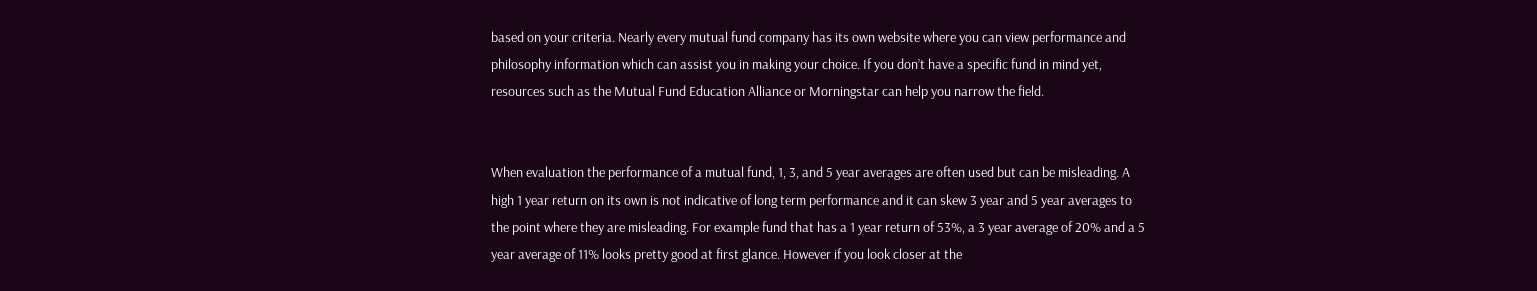based on your criteria. Nearly every mutual fund company has its own website where you can view performance and philosophy information which can assist you in making your choice. If you don’t have a specific fund in mind yet, resources such as the Mutual Fund Education Alliance or Morningstar can help you narrow the field.


When evaluation the performance of a mutual fund, 1, 3, and 5 year averages are often used but can be misleading. A high 1 year return on its own is not indicative of long term performance and it can skew 3 year and 5 year averages to the point where they are misleading. For example fund that has a 1 year return of 53%, a 3 year average of 20% and a 5 year average of 11% looks pretty good at first glance. However if you look closer at the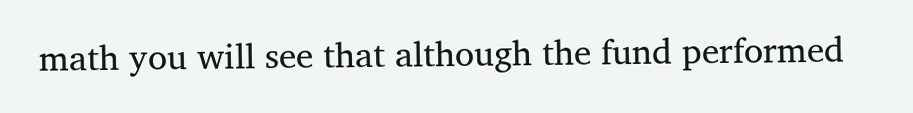math you will see that although the fund performed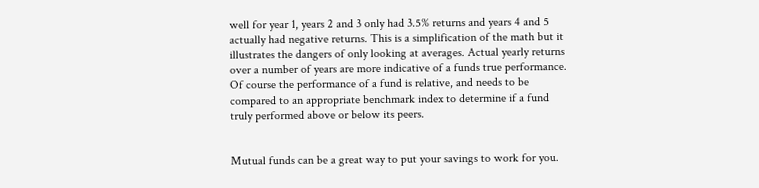well for year 1, years 2 and 3 only had 3.5% returns and years 4 and 5 actually had negative returns. This is a simplification of the math but it illustrates the dangers of only looking at averages. Actual yearly returns over a number of years are more indicative of a funds true performance. Of course the performance of a fund is relative, and needs to be compared to an appropriate benchmark index to determine if a fund truly performed above or below its peers.


Mutual funds can be a great way to put your savings to work for you.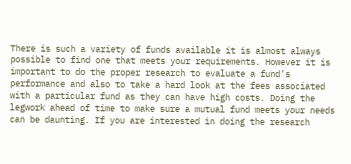There is such a variety of funds available it is almost always possible to find one that meets your requirements. However it is important to do the proper research to evaluate a fund’s performance and also to take a hard look at the fees associated with a particular fund as they can have high costs. Doing the legwork ahead of time to make sure a mutual fund meets your needs can be daunting. If you are interested in doing the research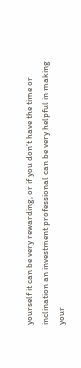yourself it can be very rewarding, or if you don’t have the time or inclination an investment professional can be very helpful in making your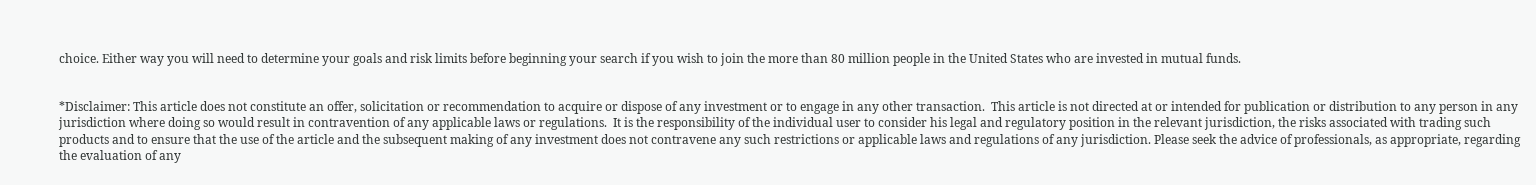choice. Either way you will need to determine your goals and risk limits before beginning your search if you wish to join the more than 80 million people in the United States who are invested in mutual funds.


*Disclaimer: This article does not constitute an offer, solicitation or recommendation to acquire or dispose of any investment or to engage in any other transaction.  This article is not directed at or intended for publication or distribution to any person in any jurisdiction where doing so would result in contravention of any applicable laws or regulations.  It is the responsibility of the individual user to consider his legal and regulatory position in the relevant jurisdiction, the risks associated with trading such products and to ensure that the use of the article and the subsequent making of any investment does not contravene any such restrictions or applicable laws and regulations of any jurisdiction. Please seek the advice of professionals, as appropriate, regarding the evaluation of any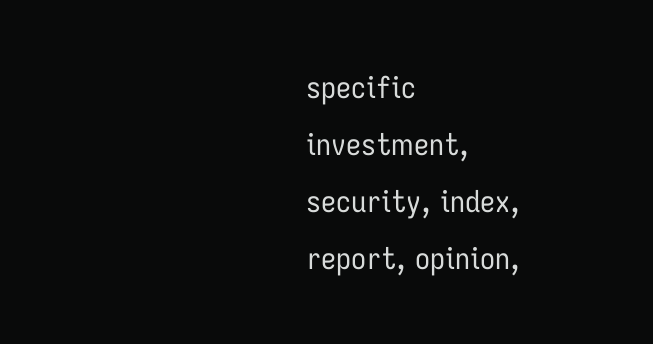specific investment, security, index, report, opinion,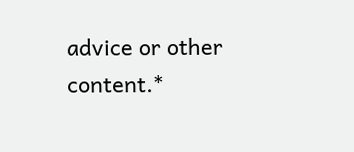advice or other content.*